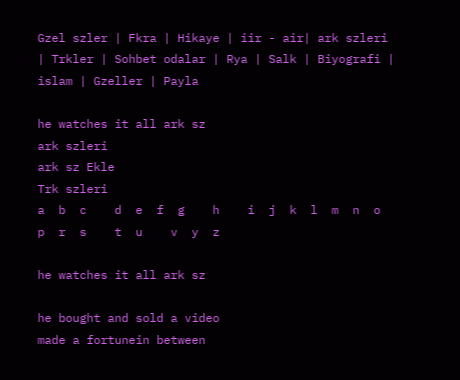Gzel szler | Fkra | Hikaye | iir - air| ark szleri | Trkler | Sohbet odalar | Rya | Salk | Biyografi | islam | Gzeller | Payla

he watches it all ark sz
ark szleri
ark sz Ekle
Trk szleri
a  b  c    d  e  f  g    h    i  j  k  l  m  n  o    p  r  s    t  u    v  y  z

he watches it all ark sz

he bought and sold a video
made a fortunein between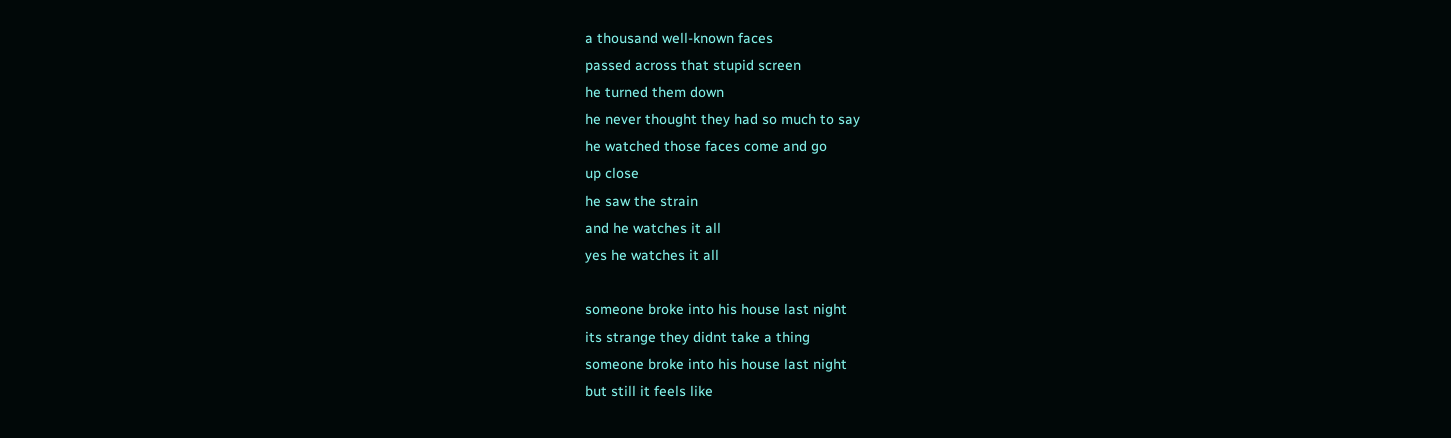a thousand well-known faces
passed across that stupid screen
he turned them down
he never thought they had so much to say
he watched those faces come and go
up close
he saw the strain
and he watches it all
yes he watches it all

someone broke into his house last night
its strange they didnt take a thing
someone broke into his house last night
but still it feels like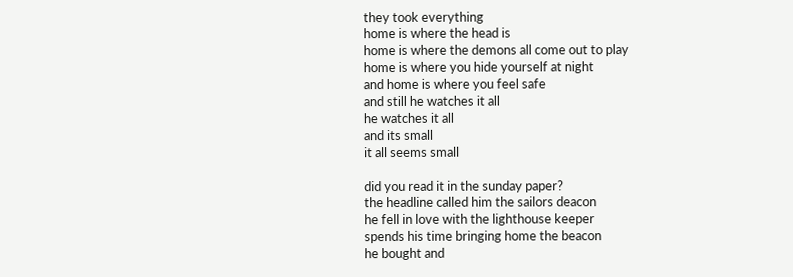they took everything
home is where the head is
home is where the demons all come out to play
home is where you hide yourself at night
and home is where you feel safe
and still he watches it all
he watches it all
and its small
it all seems small

did you read it in the sunday paper?
the headline called him the sailors deacon
he fell in love with the lighthouse keeper
spends his time bringing home the beacon
he bought and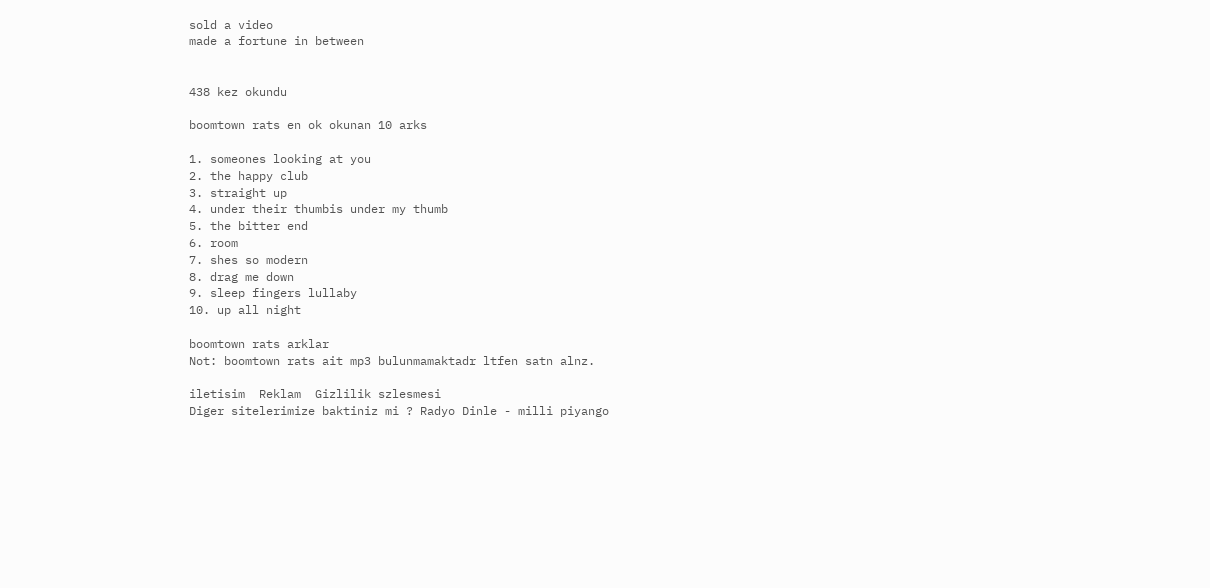sold a video
made a fortune in between


438 kez okundu

boomtown rats en ok okunan 10 arks

1. someones looking at you
2. the happy club
3. straight up
4. under their thumbis under my thumb
5. the bitter end
6. room
7. shes so modern
8. drag me down
9. sleep fingers lullaby
10. up all night

boomtown rats arklar
Not: boomtown rats ait mp3 bulunmamaktadr ltfen satn alnz.

iletisim  Reklam  Gizlilik szlesmesi
Diger sitelerimize baktiniz mi ? Radyo Dinle - milli piyango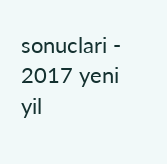sonuclari - 2017 yeni yil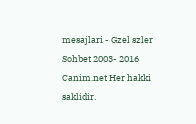mesajlari - Gzel szler Sohbet 2003- 2016 Canim.net Her hakki saklidir.